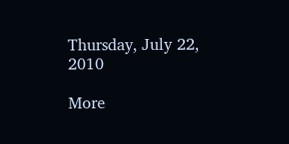Thursday, July 22, 2010

More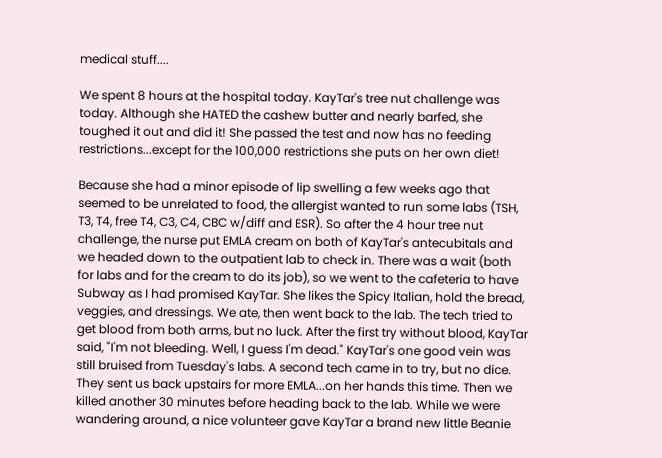medical stuff....

We spent 8 hours at the hospital today. KayTar's tree nut challenge was today. Although she HATED the cashew butter and nearly barfed, she toughed it out and did it! She passed the test and now has no feeding restrictions...except for the 100,000 restrictions she puts on her own diet!

Because she had a minor episode of lip swelling a few weeks ago that seemed to be unrelated to food, the allergist wanted to run some labs (TSH, T3, T4, free T4, C3, C4, CBC w/diff and ESR). So after the 4 hour tree nut challenge, the nurse put EMLA cream on both of KayTar's antecubitals and we headed down to the outpatient lab to check in. There was a wait (both for labs and for the cream to do its job), so we went to the cafeteria to have Subway as I had promised KayTar. She likes the Spicy Italian, hold the bread, veggies, and dressings. We ate, then went back to the lab. The tech tried to get blood from both arms, but no luck. After the first try without blood, KayTar said, "I'm not bleeding. Well, I guess I'm dead." KayTar's one good vein was still bruised from Tuesday's labs. A second tech came in to try, but no dice. They sent us back upstairs for more EMLA...on her hands this time. Then we killed another 30 minutes before heading back to the lab. While we were wandering around, a nice volunteer gave KayTar a brand new little Beanie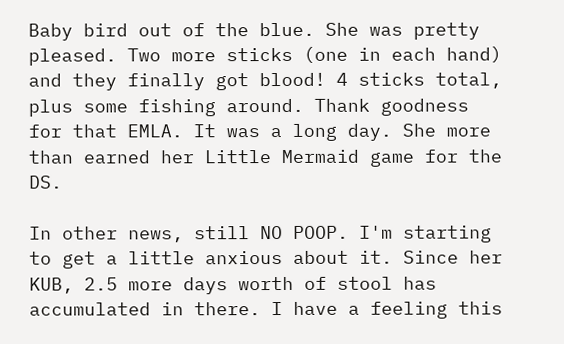Baby bird out of the blue. She was pretty pleased. Two more sticks (one in each hand) and they finally got blood! 4 sticks total, plus some fishing around. Thank goodness for that EMLA. It was a long day. She more than earned her Little Mermaid game for the DS.

In other news, still NO POOP. I'm starting to get a little anxious about it. Since her KUB, 2.5 more days worth of stool has accumulated in there. I have a feeling this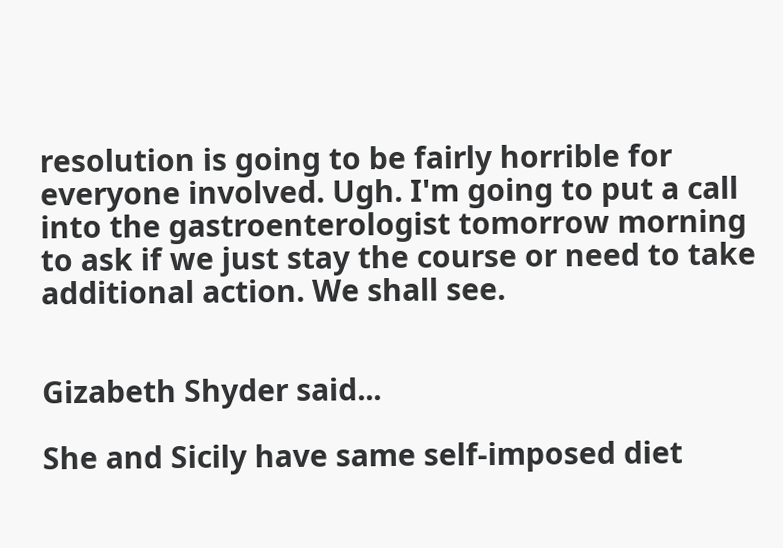resolution is going to be fairly horrible for everyone involved. Ugh. I'm going to put a call into the gastroenterologist tomorrow morning to ask if we just stay the course or need to take additional action. We shall see.


Gizabeth Shyder said...

She and Sicily have same self-imposed diet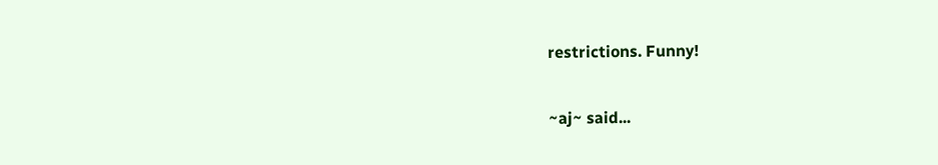restrictions. Funny!

~aj~ said...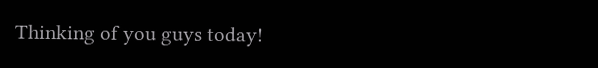Thinking of you guys today!